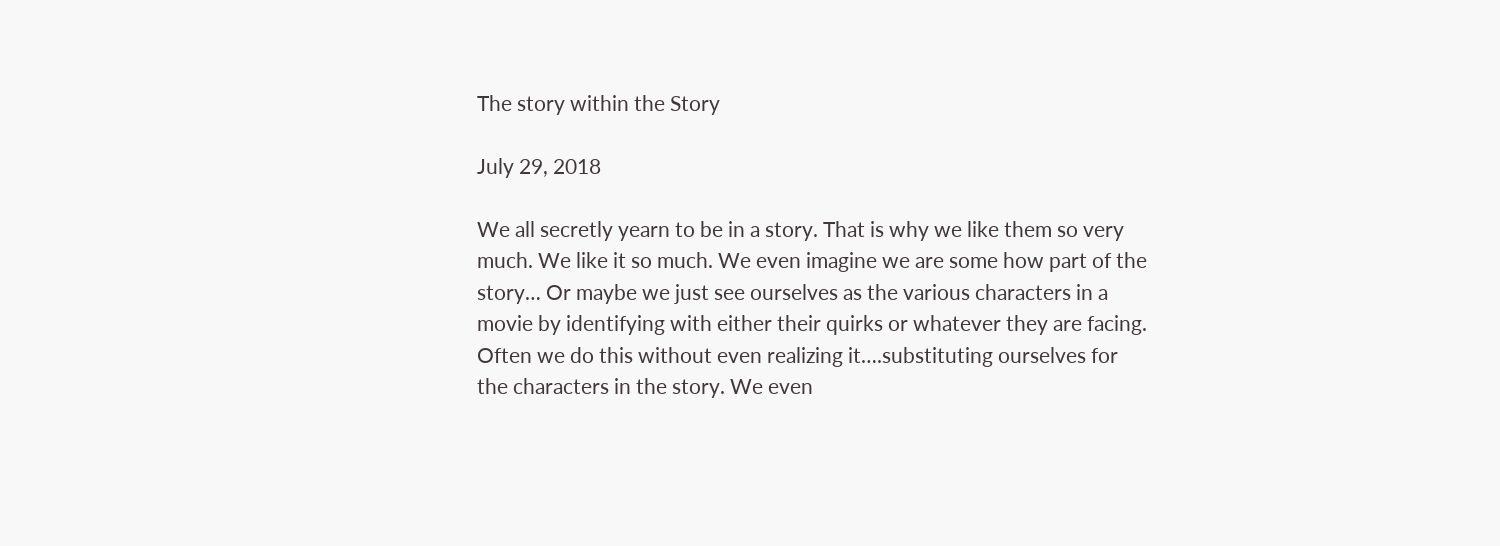The story within the Story

July 29, 2018

We all secretly yearn to be in a story. That is why we like them so very much. We like it so much. We even imagine we are some how part of the story… Or maybe we just see ourselves as the various characters in a movie by identifying with either their quirks or whatever they are facing. Often we do this without even realizing it….substituting ourselves for the characters in the story. We even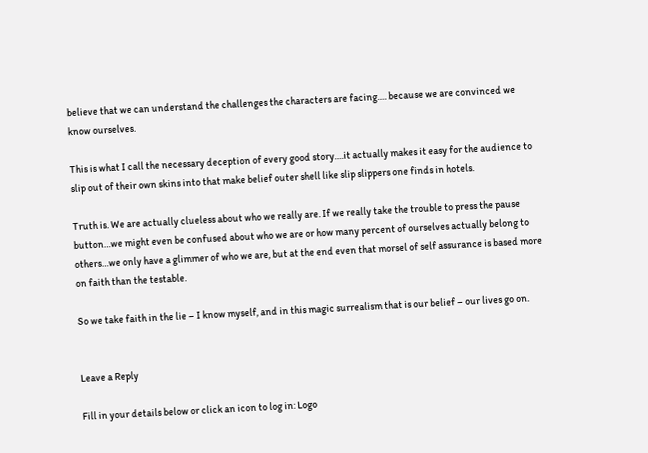believe that we can understand the challenges the characters are facing…. because we are convinced we know ourselves.

This is what I call the necessary deception of every good story….it actually makes it easy for the audience to slip out of their own skins into that make belief outer shell like slip slippers one finds in hotels.

Truth is. We are actually clueless about who we really are. If we really take the trouble to press the pause button…we might even be confused about who we are or how many percent of ourselves actually belong to others…we only have a glimmer of who we are, but at the end even that morsel of self assurance is based more on faith than the testable.

So we take faith in the lie – I know myself, and in this magic surrealism that is our belief – our lives go on.


Leave a Reply

Fill in your details below or click an icon to log in: Logo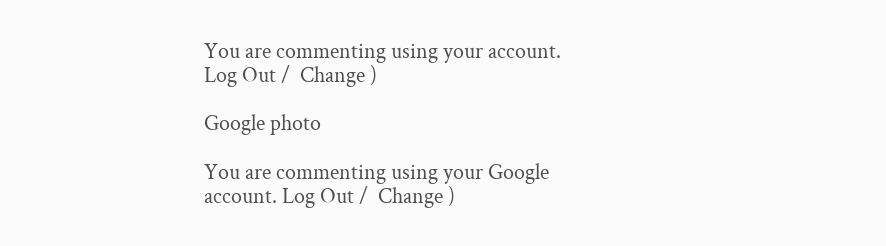You are commenting using your account. Log Out /  Change )

Google photo

You are commenting using your Google account. Log Out /  Change )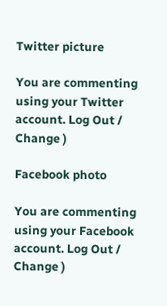Twitter picture

You are commenting using your Twitter account. Log Out /  Change )

Facebook photo

You are commenting using your Facebook account. Log Out /  Change )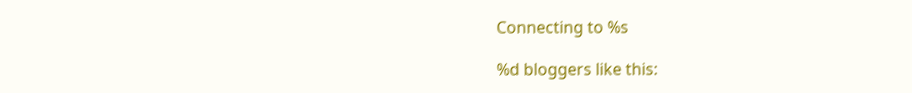Connecting to %s

%d bloggers like this: